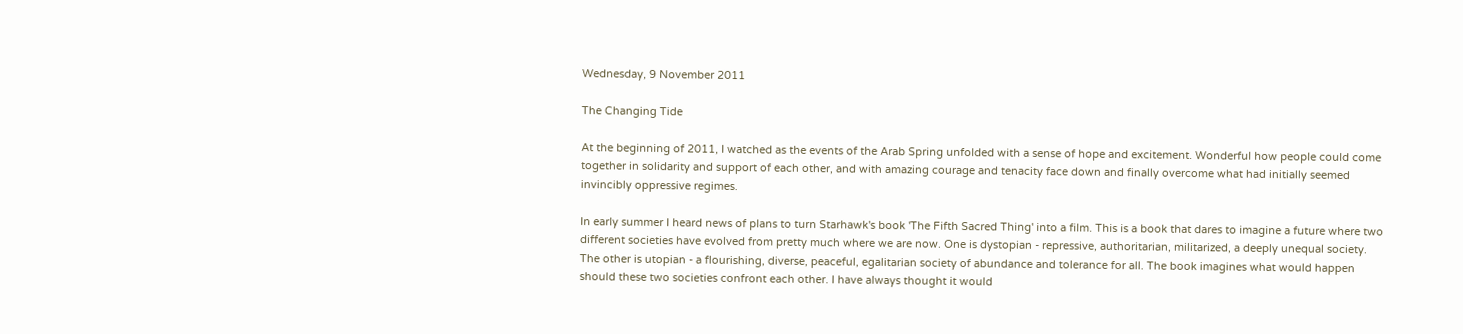Wednesday, 9 November 2011

The Changing Tide

At the beginning of 2011, I watched as the events of the Arab Spring unfolded with a sense of hope and excitement. Wonderful how people could come together in solidarity and support of each other, and with amazing courage and tenacity face down and finally overcome what had initially seemed invincibly oppressive regimes.

In early summer I heard news of plans to turn Starhawk's book 'The Fifth Sacred Thing' into a film. This is a book that dares to imagine a future where two different societies have evolved from pretty much where we are now. One is dystopian - repressive, authoritarian, militarized, a deeply unequal society. The other is utopian - a flourishing, diverse, peaceful, egalitarian society of abundance and tolerance for all. The book imagines what would happen should these two societies confront each other. I have always thought it would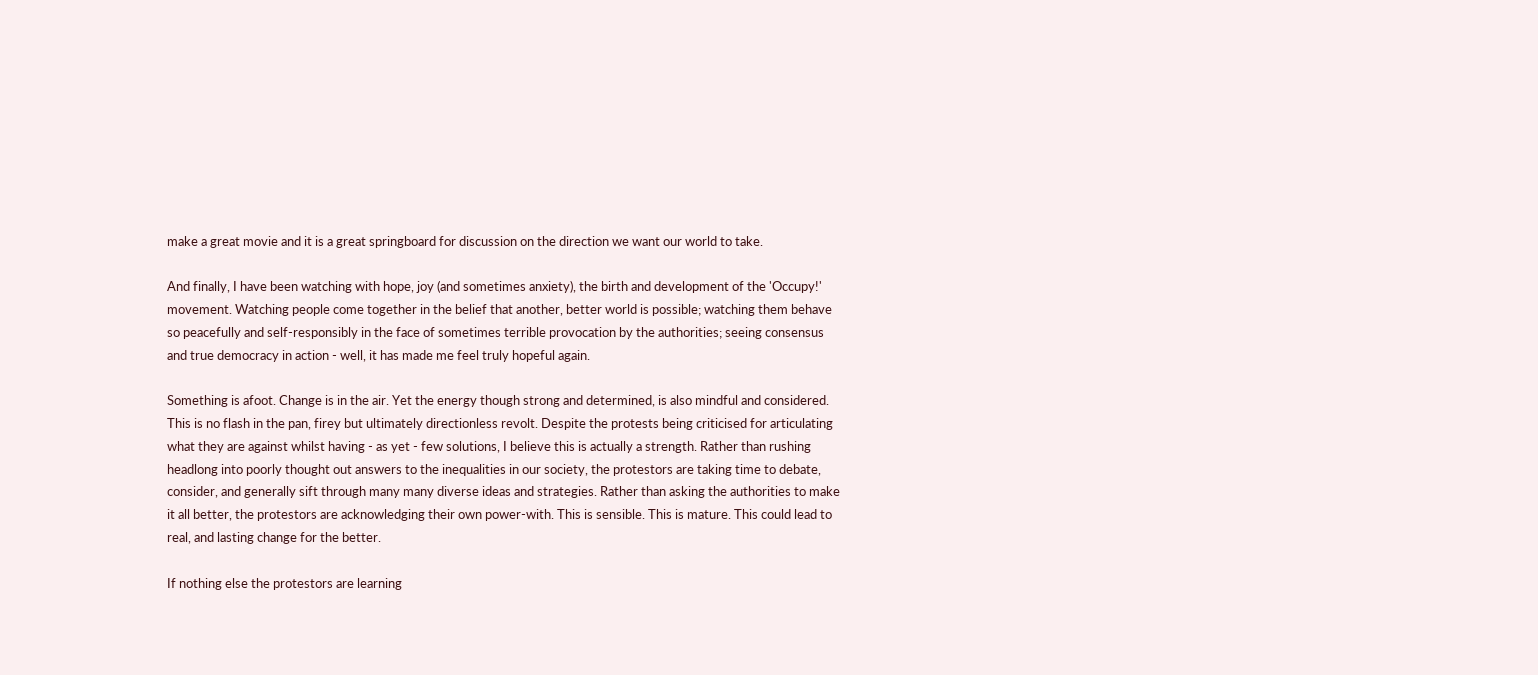make a great movie and it is a great springboard for discussion on the direction we want our world to take.

And finally, I have been watching with hope, joy (and sometimes anxiety), the birth and development of the 'Occupy!' movement. Watching people come together in the belief that another, better world is possible; watching them behave so peacefully and self-responsibly in the face of sometimes terrible provocation by the authorities; seeing consensus and true democracy in action - well, it has made me feel truly hopeful again.

Something is afoot. Change is in the air. Yet the energy though strong and determined, is also mindful and considered. This is no flash in the pan, firey but ultimately directionless revolt. Despite the protests being criticised for articulating what they are against whilst having - as yet - few solutions, I believe this is actually a strength. Rather than rushing headlong into poorly thought out answers to the inequalities in our society, the protestors are taking time to debate, consider, and generally sift through many many diverse ideas and strategies. Rather than asking the authorities to make it all better, the protestors are acknowledging their own power-with. This is sensible. This is mature. This could lead to real, and lasting change for the better.

If nothing else the protestors are learning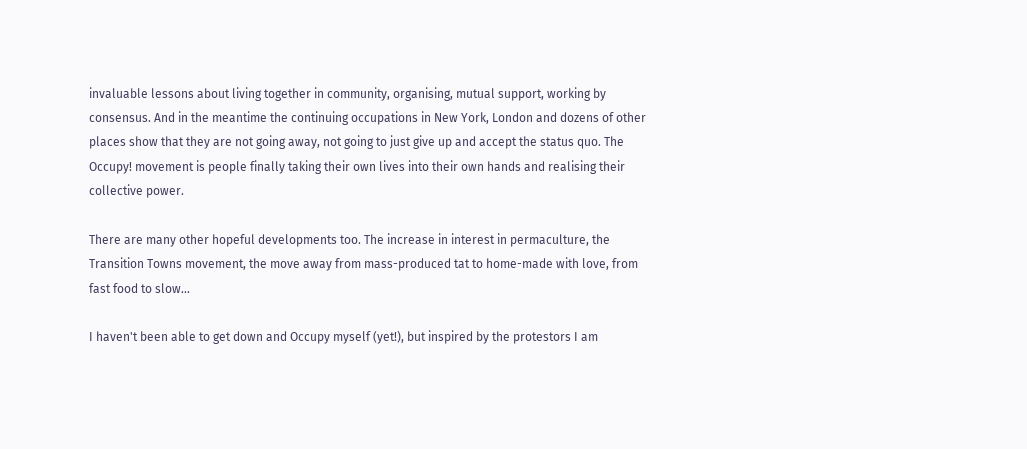invaluable lessons about living together in community, organising, mutual support, working by consensus. And in the meantime the continuing occupations in New York, London and dozens of other places show that they are not going away, not going to just give up and accept the status quo. The Occupy! movement is people finally taking their own lives into their own hands and realising their collective power.

There are many other hopeful developments too. The increase in interest in permaculture, the Transition Towns movement, the move away from mass-produced tat to home-made with love, from fast food to slow...

I haven't been able to get down and Occupy myself (yet!), but inspired by the protestors I am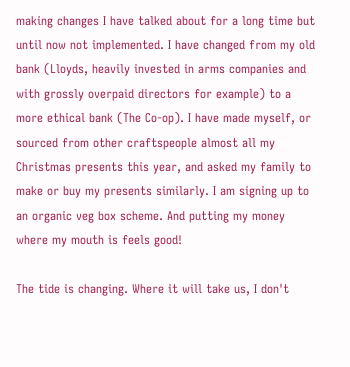making changes I have talked about for a long time but until now not implemented. I have changed from my old bank (Lloyds, heavily invested in arms companies and with grossly overpaid directors for example) to a more ethical bank (The Co-op). I have made myself, or sourced from other craftspeople almost all my Christmas presents this year, and asked my family to make or buy my presents similarly. I am signing up to an organic veg box scheme. And putting my money where my mouth is feels good!

The tide is changing. Where it will take us, I don't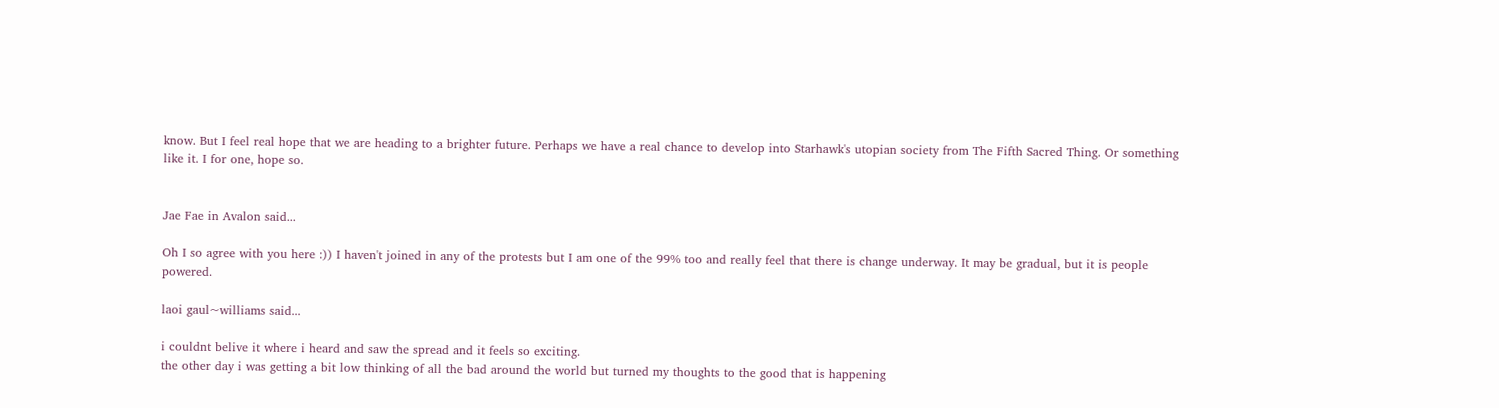know. But I feel real hope that we are heading to a brighter future. Perhaps we have a real chance to develop into Starhawk's utopian society from The Fifth Sacred Thing. Or something like it. I for one, hope so.


Jae Fae in Avalon said...

Oh I so agree with you here :)) I haven't joined in any of the protests but I am one of the 99% too and really feel that there is change underway. It may be gradual, but it is people powered.

laoi gaul~williams said...

i couldnt belive it where i heard and saw the spread and it feels so exciting.
the other day i was getting a bit low thinking of all the bad around the world but turned my thoughts to the good that is happening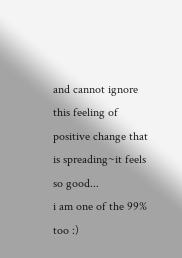and cannot ignore this feeling of positive change that is spreading~it feels so good...
i am one of the 99% too :)